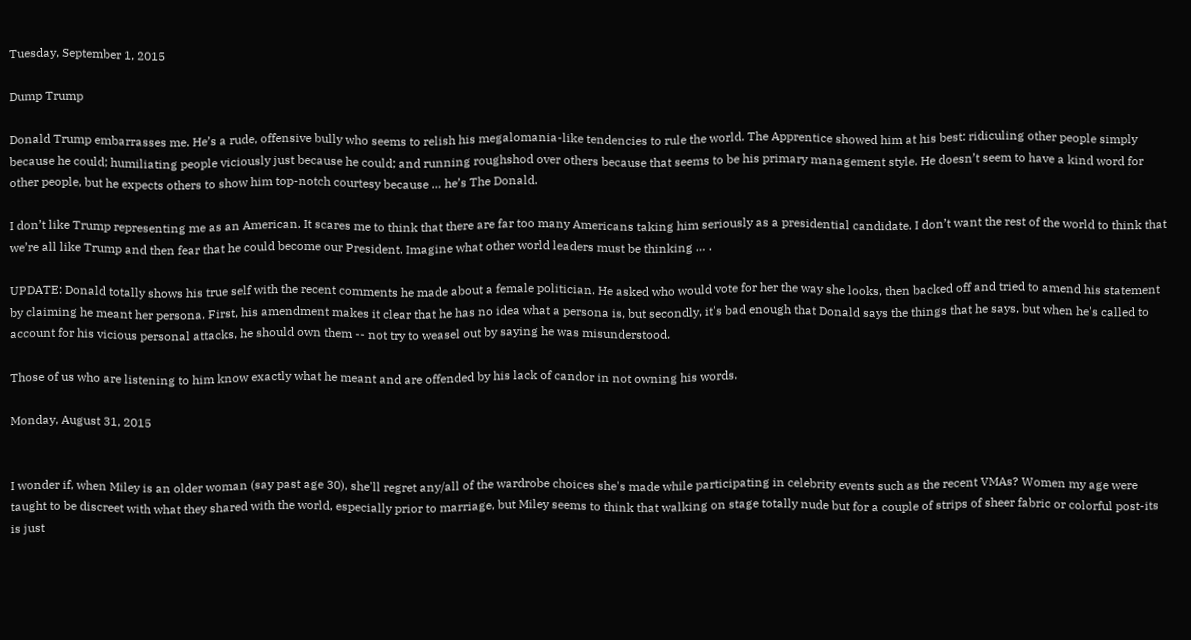Tuesday, September 1, 2015

Dump Trump

Donald Trump embarrasses me. He’s a rude, offensive bully who seems to relish his megalomania-like tendencies to rule the world. The Apprentice showed him at his best: ridiculing other people simply because he could; humiliating people viciously just because he could; and running roughshod over others because that seems to be his primary management style. He doesn’t seem to have a kind word for other people, but he expects others to show him top-notch courtesy because … he’s The Donald.

I don’t like Trump representing me as an American. It scares me to think that there are far too many Americans taking him seriously as a presidential candidate. I don’t want the rest of the world to think that we’re all like Trump and then fear that he could become our President. Imagine what other world leaders must be thinking … .

UPDATE: Donald totally shows his true self with the recent comments he made about a female politician. He asked who would vote for her the way she looks, then backed off and tried to amend his statement by claiming he meant her persona. First, his amendment makes it clear that he has no idea what a persona is, but secondly, it's bad enough that Donald says the things that he says, but when he's called to account for his vicious personal attacks, he should own them -- not try to weasel out by saying he was misunderstood.

Those of us who are listening to him know exactly what he meant and are offended by his lack of candor in not owning his words.

Monday, August 31, 2015


I wonder if, when Miley is an older woman (say past age 30), she'll regret any/all of the wardrobe choices she's made while participating in celebrity events such as the recent VMAs? Women my age were taught to be discreet with what they shared with the world, especially prior to marriage, but Miley seems to think that walking on stage totally nude but for a couple of strips of sheer fabric or colorful post-its is just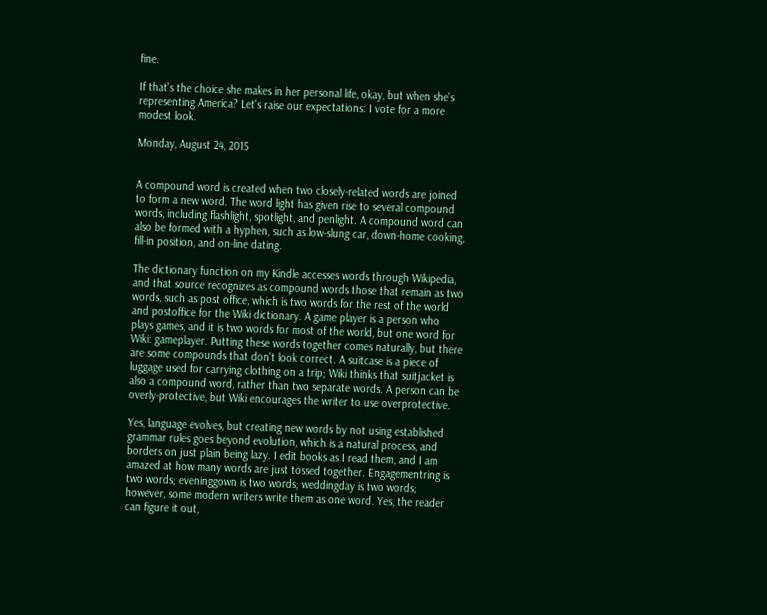fine.

If that's the choice she makes in her personal life, okay, but when she's representing America? Let's raise our expectations: I vote for a more modest look.

Monday, August 24, 2015


A compound word is created when two closely-related words are joined to form a new word. The word light has given rise to several compound words, including flashlight, spotlight, and penlight. A compound word can also be formed with a hyphen, such as low-slung car, down-home cooking, fill-in position, and on-line dating.

The dictionary function on my Kindle accesses words through Wikipedia, and that source recognizes as compound words those that remain as two words, such as post office, which is two words for the rest of the world and postoffice for the Wiki dictionary. A game player is a person who plays games, and it is two words for most of the world, but one word for Wiki: gameplayer. Putting these words together comes naturally, but there are some compounds that don't look correct. A suitcase is a piece of luggage used for carrying clothing on a trip; Wiki thinks that suitjacket is also a compound word, rather than two separate words. A person can be overly-protective, but Wiki encourages the writer to use overprotective.

Yes, language evolves, but creating new words by not using established grammar rules goes beyond evolution, which is a natural process, and borders on just plain being lazy. I edit books as I read them, and I am amazed at how many words are just tossed together. Engagementring is two words; eveninggown is two words; weddingday is two words; however, some modern writers write them as one word. Yes, the reader can figure it out,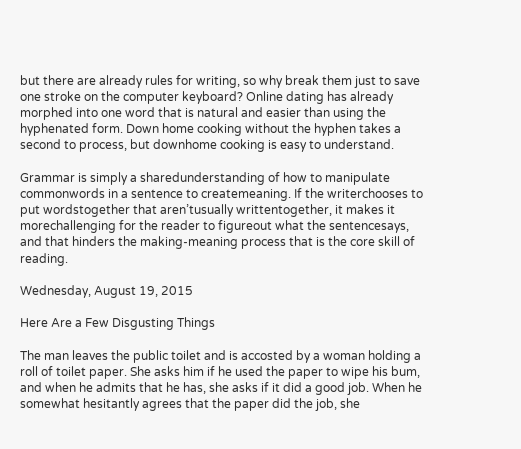but there are already rules for writing, so why break them just to save one stroke on the computer keyboard? Online dating has already morphed into one word that is natural and easier than using the hyphenated form. Down home cooking without the hyphen takes a second to process, but downhome cooking is easy to understand.

Grammar is simply a sharedunderstanding of how to manipulate commonwords in a sentence to createmeaning. If the writerchooses to put wordstogether that aren’tusually writtentogether, it makes it morechallenging for the reader to figureout what the sentencesays, and that hinders the making-meaning process that is the core skill of reading.

Wednesday, August 19, 2015

Here Are a Few Disgusting Things

The man leaves the public toilet and is accosted by a woman holding a roll of toilet paper. She asks him if he used the paper to wipe his bum, and when he admits that he has, she asks if it did a good job. When he somewhat hesitantly agrees that the paper did the job, she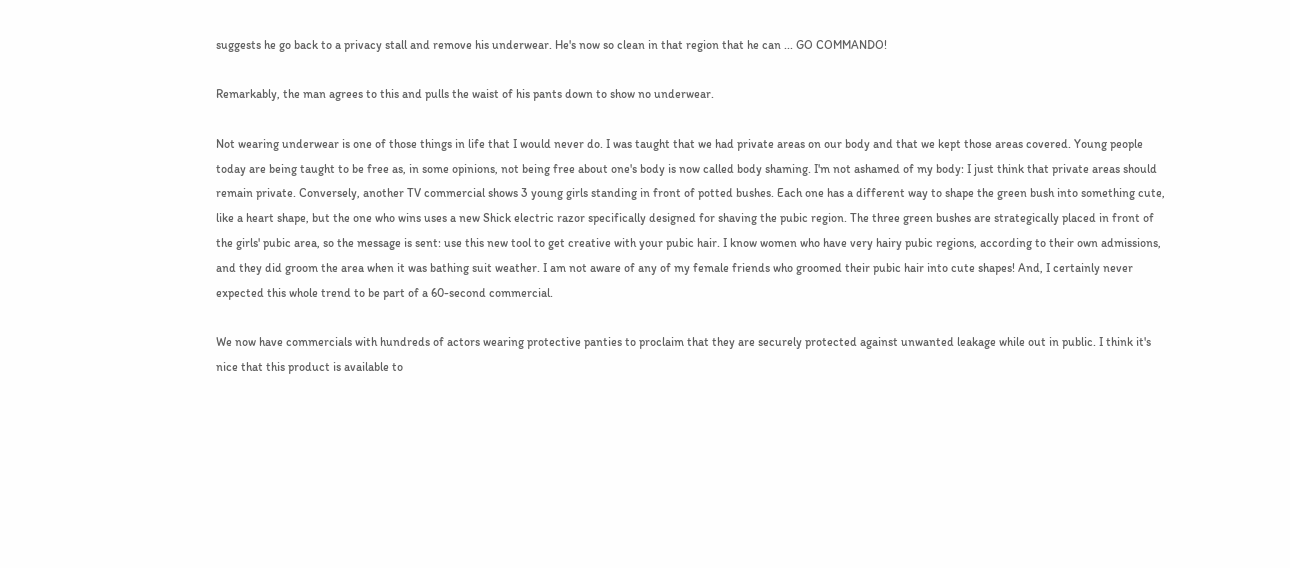suggests he go back to a privacy stall and remove his underwear. He's now so clean in that region that he can ... GO COMMANDO!

Remarkably, the man agrees to this and pulls the waist of his pants down to show no underwear.

Not wearing underwear is one of those things in life that I would never do. I was taught that we had private areas on our body and that we kept those areas covered. Young people today are being taught to be free as, in some opinions, not being free about one's body is now called body shaming. I'm not ashamed of my body: I just think that private areas should remain private. Conversely, another TV commercial shows 3 young girls standing in front of potted bushes. Each one has a different way to shape the green bush into something cute, like a heart shape, but the one who wins uses a new Shick electric razor specifically designed for shaving the pubic region. The three green bushes are strategically placed in front of the girls' pubic area, so the message is sent: use this new tool to get creative with your pubic hair. I know women who have very hairy pubic regions, according to their own admissions, and they did groom the area when it was bathing suit weather. I am not aware of any of my female friends who groomed their pubic hair into cute shapes! And, I certainly never expected this whole trend to be part of a 60-second commercial.

We now have commercials with hundreds of actors wearing protective panties to proclaim that they are securely protected against unwanted leakage while out in public. I think it's nice that this product is available to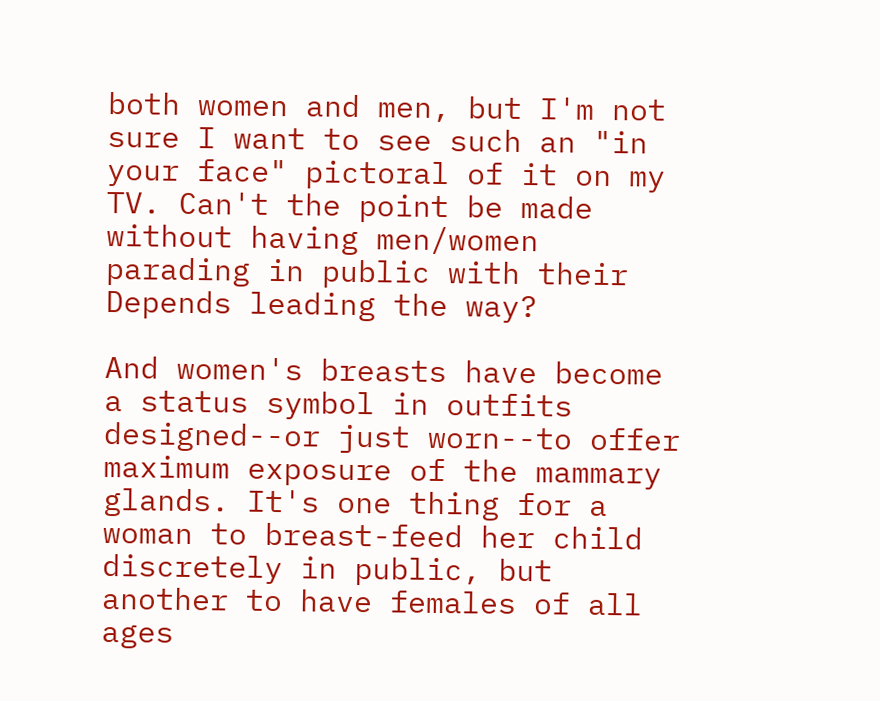both women and men, but I'm not sure I want to see such an "in your face" pictoral of it on my TV. Can't the point be made without having men/women parading in public with their Depends leading the way?

And women's breasts have become a status symbol in outfits designed--or just worn--to offer maximum exposure of the mammary glands. It's one thing for a woman to breast-feed her child discretely in public, but another to have females of all ages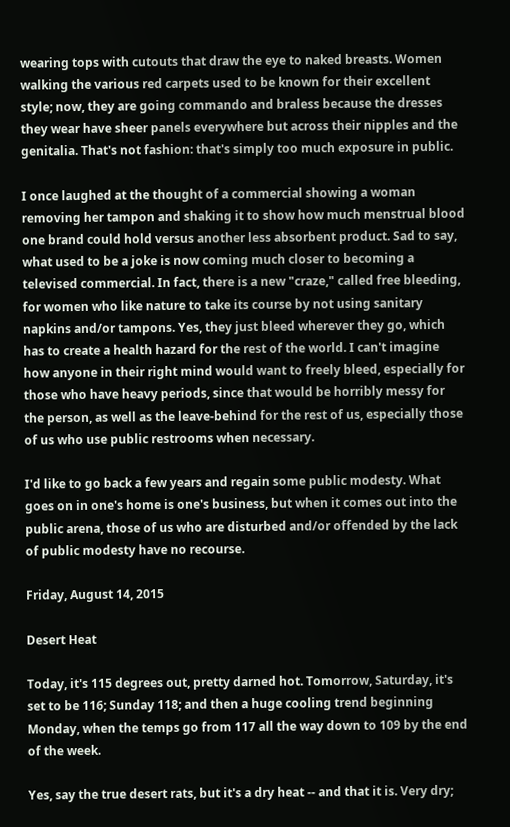wearing tops with cutouts that draw the eye to naked breasts. Women walking the various red carpets used to be known for their excellent style; now, they are going commando and braless because the dresses they wear have sheer panels everywhere but across their nipples and the genitalia. That's not fashion: that's simply too much exposure in public.

I once laughed at the thought of a commercial showing a woman removing her tampon and shaking it to show how much menstrual blood one brand could hold versus another less absorbent product. Sad to say, what used to be a joke is now coming much closer to becoming a televised commercial. In fact, there is a new "craze," called free bleeding, for women who like nature to take its course by not using sanitary napkins and/or tampons. Yes, they just bleed wherever they go, which has to create a health hazard for the rest of the world. I can't imagine how anyone in their right mind would want to freely bleed, especially for those who have heavy periods, since that would be horribly messy for the person, as well as the leave-behind for the rest of us, especially those of us who use public restrooms when necessary.

I'd like to go back a few years and regain some public modesty. What goes on in one's home is one's business, but when it comes out into the public arena, those of us who are disturbed and/or offended by the lack of public modesty have no recourse.

Friday, August 14, 2015

Desert Heat

Today, it's 115 degrees out, pretty darned hot. Tomorrow, Saturday, it's set to be 116; Sunday 118; and then a huge cooling trend beginning Monday, when the temps go from 117 all the way down to 109 by the end of the week.

Yes, say the true desert rats, but it's a dry heat -- and that it is. Very dry;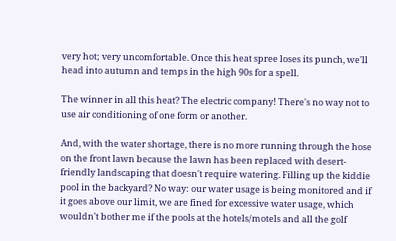very hot; very uncomfortable. Once this heat spree loses its punch, we'll head into autumn and temps in the high 90s for a spell.

The winner in all this heat? The electric company! There's no way not to use air conditioning of one form or another.

And, with the water shortage, there is no more running through the hose on the front lawn because the lawn has been replaced with desert-friendly landscaping that doesn't require watering. Filling up the kiddie pool in the backyard? No way: our water usage is being monitored and if it goes above our limit, we are fined for excessive water usage, which wouldn't bother me if the pools at the hotels/motels and all the golf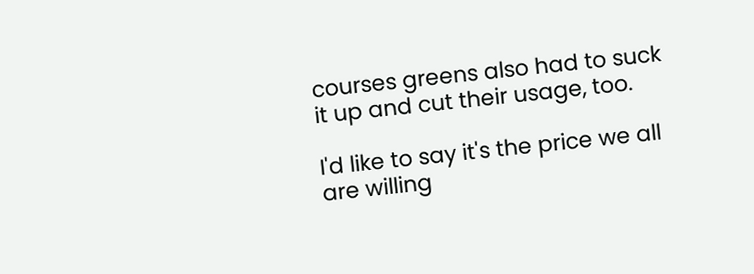courses greens also had to suck it up and cut their usage, too.

I'd like to say it's the price we all are willing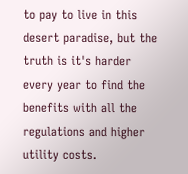to pay to live in this desert paradise, but the truth is it's harder every year to find the benefits with all the regulations and higher utility costs.